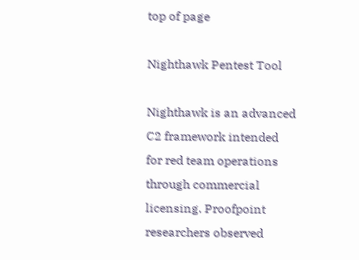top of page

Nighthawk Pentest Tool

Nighthawk is an advanced C2 framework intended for red team operations through commercial licensing. Proofpoint researchers observed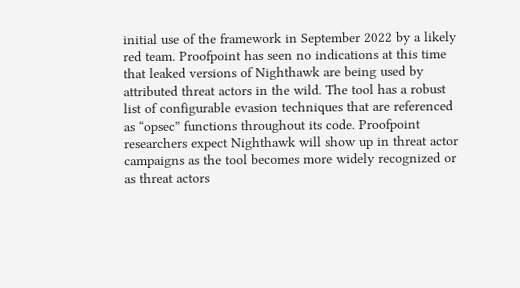initial use of the framework in September 2022 by a likely red team. Proofpoint has seen no indications at this time that leaked versions of Nighthawk are being used by attributed threat actors in the wild. The tool has a robust list of configurable evasion techniques that are referenced as “opsec” functions throughout its code. Proofpoint researchers expect Nighthawk will show up in threat actor campaigns as the tool becomes more widely recognized or as threat actors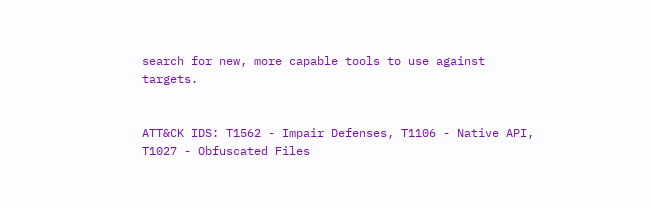search for new, more capable tools to use against targets.


ATT&CK IDS: T1562 - Impair Defenses, T1106 - Native API, T1027 - Obfuscated Files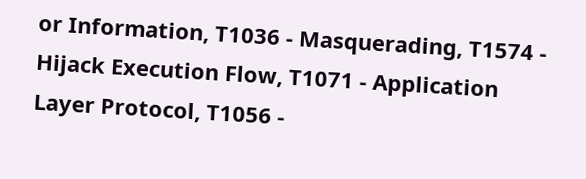or Information, T1036 - Masquerading, T1574 - Hijack Execution Flow, T1071 - Application Layer Protocol, T1056 -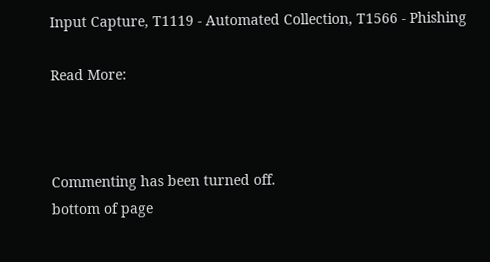Input Capture, T1119 - Automated Collection, T1566 - Phishing

Read More:



Commenting has been turned off.
bottom of page